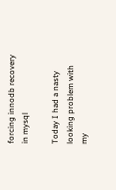forcing innodb recovery in mysql

Today I had a nasty looking problem with my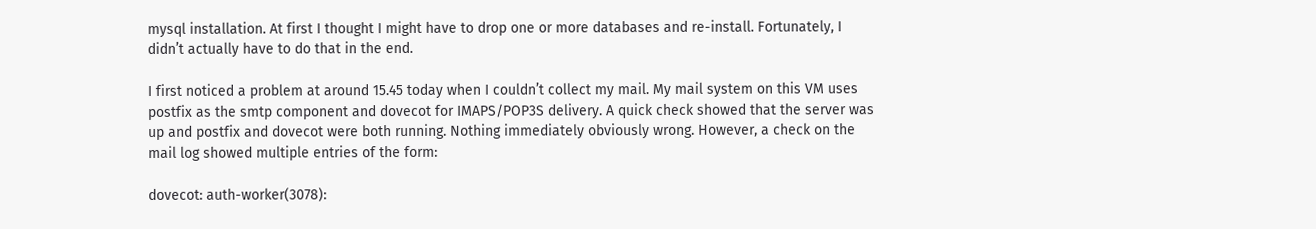mysql installation. At first I thought I might have to drop one or more databases and re-install. Fortunately, I didn’t actually have to do that in the end.

I first noticed a problem at around 15.45 today when I couldn’t collect my mail. My mail system on this VM uses postfix as the smtp component and dovecot for IMAPS/POP3S delivery. A quick check showed that the server was up and postfix and dovecot were both running. Nothing immediately obviously wrong. However, a check on the mail log showed multiple entries of the form:

dovecot: auth-worker(3078):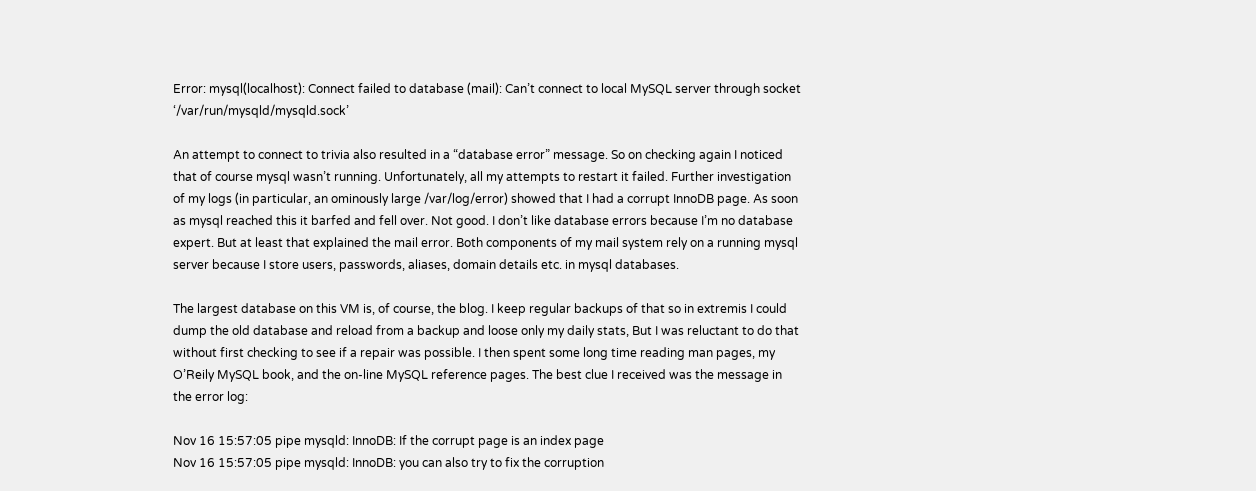Error: mysql(localhost): Connect failed to database (mail): Can’t connect to local MySQL server through socket ‘/var/run/mysqld/mysqld.sock’

An attempt to connect to trivia also resulted in a “database error” message. So on checking again I noticed that of course mysql wasn’t running. Unfortunately, all my attempts to restart it failed. Further investigation of my logs (in particular, an ominously large /var/log/error) showed that I had a corrupt InnoDB page. As soon as mysql reached this it barfed and fell over. Not good. I don’t like database errors because I’m no database expert. But at least that explained the mail error. Both components of my mail system rely on a running mysql server because I store users, passwords, aliases, domain details etc. in mysql databases.

The largest database on this VM is, of course, the blog. I keep regular backups of that so in extremis I could dump the old database and reload from a backup and loose only my daily stats, But I was reluctant to do that without first checking to see if a repair was possible. I then spent some long time reading man pages, my O’Reily MySQL book, and the on-line MySQL reference pages. The best clue I received was the message in the error log:

Nov 16 15:57:05 pipe mysqld: InnoDB: If the corrupt page is an index page
Nov 16 15:57:05 pipe mysqld: InnoDB: you can also try to fix the corruption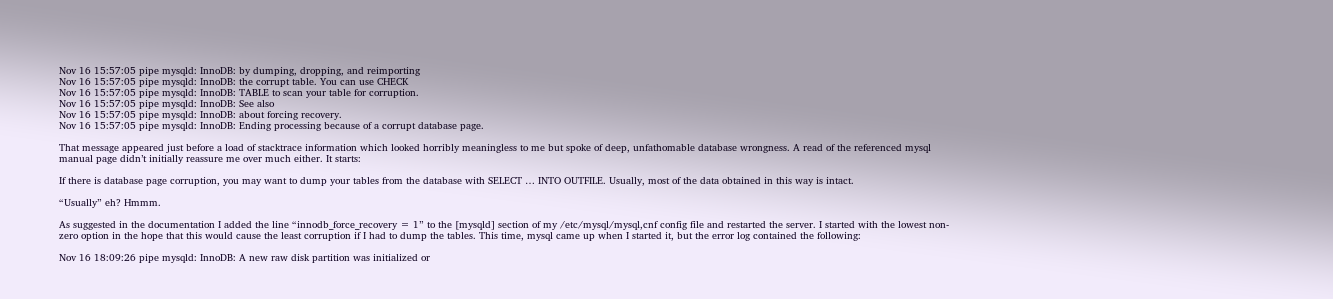Nov 16 15:57:05 pipe mysqld: InnoDB: by dumping, dropping, and reimporting
Nov 16 15:57:05 pipe mysqld: InnoDB: the corrupt table. You can use CHECK
Nov 16 15:57:05 pipe mysqld: InnoDB: TABLE to scan your table for corruption.
Nov 16 15:57:05 pipe mysqld: InnoDB: See also
Nov 16 15:57:05 pipe mysqld: InnoDB: about forcing recovery.
Nov 16 15:57:05 pipe mysqld: InnoDB: Ending processing because of a corrupt database page.

That message appeared just before a load of stacktrace information which looked horribly meaningless to me but spoke of deep, unfathomable database wrongness. A read of the referenced mysql manual page didn’t initially reassure me over much either. It starts:

If there is database page corruption, you may want to dump your tables from the database with SELECT … INTO OUTFILE. Usually, most of the data obtained in this way is intact.

“Usually” eh? Hmmm.

As suggested in the documentation I added the line “innodb_force_recovery = 1” to the [mysqld] section of my /etc/mysql/mysql,cnf config file and restarted the server. I started with the lowest non-zero option in the hope that this would cause the least corruption if I had to dump the tables. This time, mysql came up when I started it, but the error log contained the following:

Nov 16 18:09:26 pipe mysqld: InnoDB: A new raw disk partition was initialized or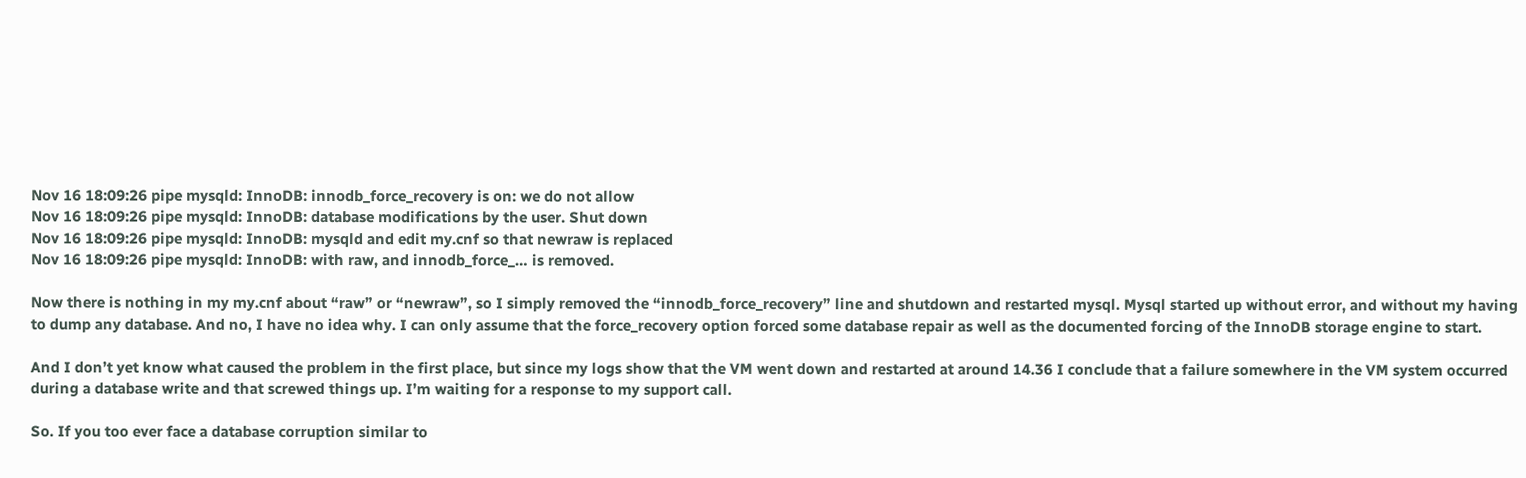Nov 16 18:09:26 pipe mysqld: InnoDB: innodb_force_recovery is on: we do not allow
Nov 16 18:09:26 pipe mysqld: InnoDB: database modifications by the user. Shut down
Nov 16 18:09:26 pipe mysqld: InnoDB: mysqld and edit my.cnf so that newraw is replaced
Nov 16 18:09:26 pipe mysqld: InnoDB: with raw, and innodb_force_… is removed.

Now there is nothing in my my.cnf about “raw” or “newraw”, so I simply removed the “innodb_force_recovery” line and shutdown and restarted mysql. Mysql started up without error, and without my having to dump any database. And no, I have no idea why. I can only assume that the force_recovery option forced some database repair as well as the documented forcing of the InnoDB storage engine to start.

And I don’t yet know what caused the problem in the first place, but since my logs show that the VM went down and restarted at around 14.36 I conclude that a failure somewhere in the VM system occurred during a database write and that screwed things up. I’m waiting for a response to my support call.

So. If you too ever face a database corruption similar to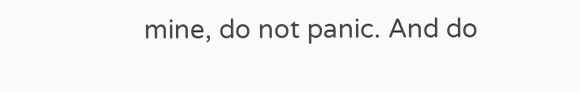mine, do not panic. And do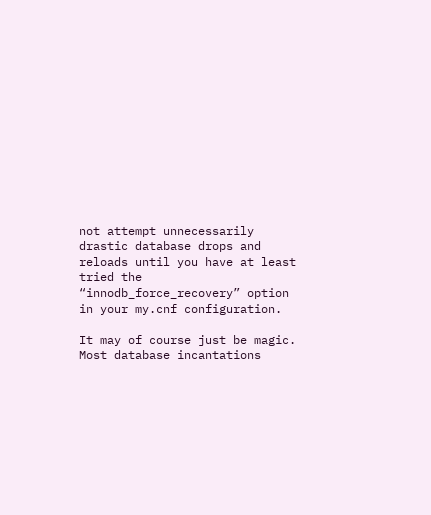not attempt unnecessarily drastic database drops and reloads until you have at least tried the “innodb_force_recovery” option in your my.cnf configuration.

It may of course just be magic. Most database incantations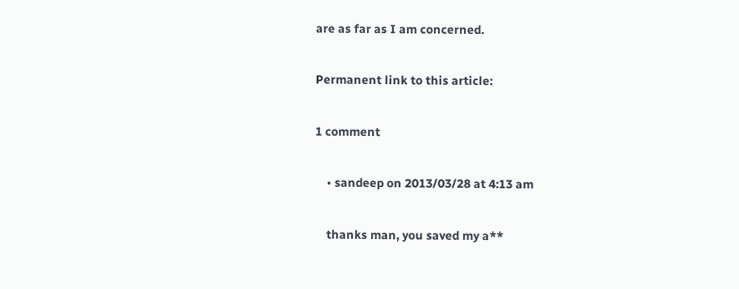are as far as I am concerned.

Permanent link to this article:

1 comment

    • sandeep on 2013/03/28 at 4:13 am

    thanks man, you saved my a**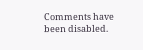Comments have been disabled.